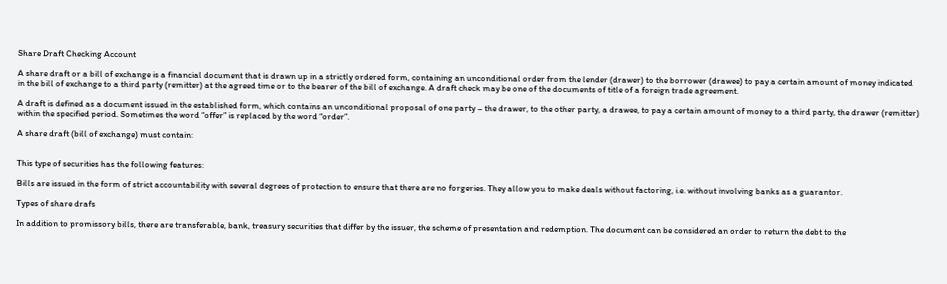Share Draft Checking Account

A share draft or a bill of exchange is a financial document that is drawn up in a strictly ordered form, containing an unconditional order from the lender (drawer) to the borrower (drawee) to pay a certain amount of money indicated in the bill of exchange to a third party (remitter) at the agreed time or to the bearer of the bill of exchange. A draft check may be one of the documents of title of a foreign trade agreement.

A draft is defined as a document issued in the established form, which contains an unconditional proposal of one party – the drawer, to the other party, a drawee, to pay a certain amount of money to a third party, the drawer (remitter) within the specified period. Sometimes the word “offer” is replaced by the word “order”.

A share draft (bill of exchange) must contain:


This type of securities has the following features:

Bills are issued in the form of strict accountability with several degrees of protection to ensure that there are no forgeries. They allow you to make deals without factoring, i.e. without involving banks as a guarantor.

Types of share drafs

In addition to promissory bills, there are transferable, bank, treasury securities that differ by the issuer, the scheme of presentation and redemption. The document can be considered an order to return the debt to the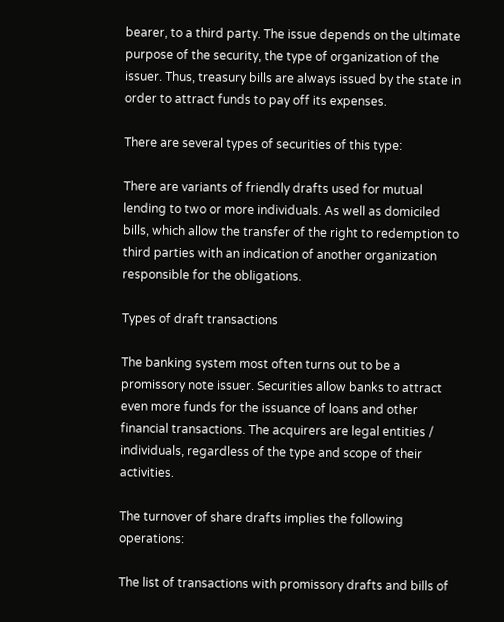bearer, to a third party. The issue depends on the ultimate purpose of the security, the type of organization of the issuer. Thus, treasury bills are always issued by the state in order to attract funds to pay off its expenses.

There are several types of securities of this type:

There are variants of friendly drafts used for mutual lending to two or more individuals. As well as domiciled bills, which allow the transfer of the right to redemption to third parties with an indication of another organization responsible for the obligations.

Types of draft transactions

The banking system most often turns out to be a promissory note issuer. Securities allow banks to attract even more funds for the issuance of loans and other financial transactions. The acquirers are legal entities / individuals, regardless of the type and scope of their activities.

The turnover of share drafts implies the following operations:

The list of transactions with promissory drafts and bills of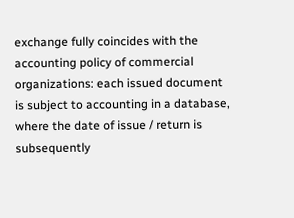exchange fully coincides with the accounting policy of commercial organizations: each issued document is subject to accounting in a database, where the date of issue / return is subsequently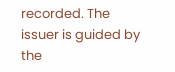recorded. The issuer is guided by the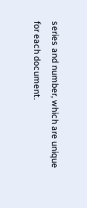series and number, which are unique for each document.